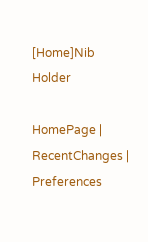[Home]Nib Holder

HomePage | RecentChanges | Preferences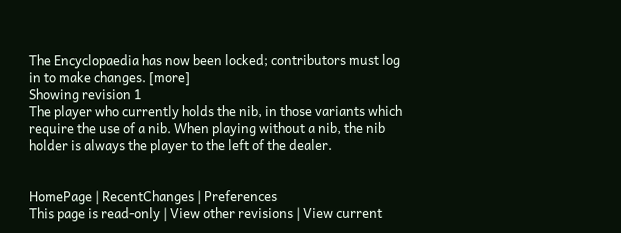The Encyclopaedia has now been locked; contributors must log in to make changes. [more]
Showing revision 1
The player who currently holds the nib, in those variants which require the use of a nib. When playing without a nib, the nib holder is always the player to the left of the dealer.


HomePage | RecentChanges | Preferences
This page is read-only | View other revisions | View current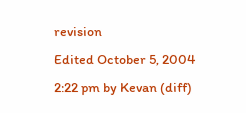revision
Edited October 5, 2004 2:22 pm by Kevan (diff)